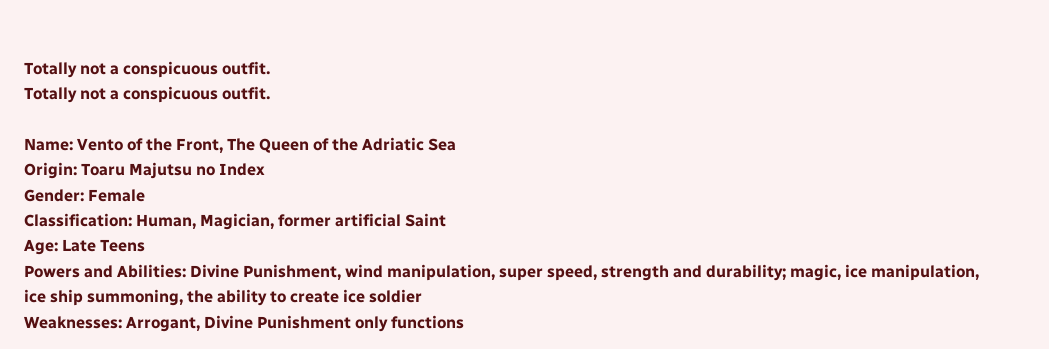Totally not a conspicuous outfit.
Totally not a conspicuous outfit.

Name: Vento of the Front, The Queen of the Adriatic Sea
Origin: Toaru Majutsu no Index
Gender: Female
Classification: Human, Magician, former artificial Saint
Age: Late Teens
Powers and Abilities: Divine Punishment, wind manipulation, super speed, strength and durability; magic, ice manipulation, ice ship summoning, the ability to create ice soldier
Weaknesses: Arrogant, Divine Punishment only functions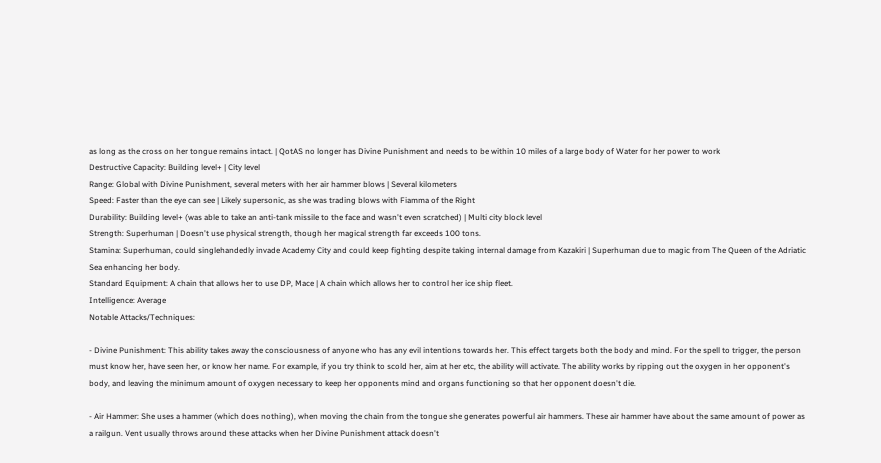as long as the cross on her tongue remains intact. | QotAS no longer has Divine Punishment and needs to be within 10 miles of a large body of Water for her power to work
Destructive Capacity: Building level+ | City level
Range: Global with Divine Punishment, several meters with her air hammer blows | Several kilometers
Speed: Faster than the eye can see | Likely supersonic, as she was trading blows with Fiamma of the Right
Durability: Building level+ (was able to take an anti-tank missile to the face and wasn't even scratched) | Multi city block level
Strength: Superhuman | Doesn't use physical strength, though her magical strength far exceeds 100 tons.
Stamina: Superhuman, could singlehandedly invade Academy City and could keep fighting despite taking internal damage from Kazakiri | Superhuman due to magic from The Queen of the Adriatic Sea enhancing her body.
Standard Equipment: A chain that allows her to use DP, Mace | A chain which allows her to control her ice ship fleet.
Intelligence: Average
Notable Attacks/Techniques:

- Divine Punishment: This ability takes away the consciousness of anyone who has any evil intentions towards her. This effect targets both the body and mind. For the spell to trigger, the person must know her, have seen her, or know her name. For example, if you try think to scold her, aim at her etc, the ability will activate. The ability works by ripping out the oxygen in her opponent's body, and leaving the minimum amount of oxygen necessary to keep her opponents mind and organs functioning so that her opponent doesn't die.

- Air Hammer: She uses a hammer (which does nothing), when moving the chain from the tongue she generates powerful air hammers. These air hammer have about the same amount of power as a railgun. Vent usually throws around these attacks when her Divine Punishment attack doesn't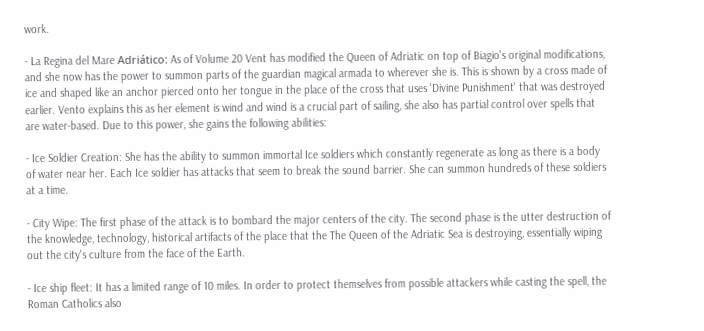work.

- La Regina del Mare Adriático: As of Volume 20 Vent has modified the Queen of Adriatic on top of Biagio's original modifications, and she now has the power to summon parts of the guardian magical armada to wherever she is. This is shown by a cross made of ice and shaped like an anchor pierced onto her tongue in the place of the cross that uses 'Divine Punishment' that was destroyed earlier. Vento explains this as her element is wind and wind is a crucial part of sailing, she also has partial control over spells that are water-based. Due to this power, she gains the following abilities:

- Ice Soldier Creation: She has the ability to summon immortal Ice soldiers which constantly regenerate as long as there is a body of water near her. Each Ice soldier has attacks that seem to break the sound barrier. She can summon hundreds of these soldiers at a time.

- City Wipe: The first phase of the attack is to bombard the major centers of the city. The second phase is the utter destruction of the knowledge, technology, historical artifacts of the place that the The Queen of the Adriatic Sea is destroying, essentially wiping out the city's culture from the face of the Earth.

- Ice ship fleet: It has a limited range of 10 miles. In order to protect themselves from possible attackers while casting the spell, the Roman Catholics also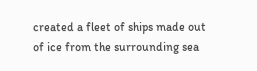created a fleet of ships made out of ice from the surrounding sea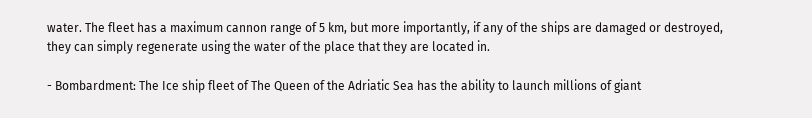water. The fleet has a maximum cannon range of 5 km, but more importantly, if any of the ships are damaged or destroyed, they can simply regenerate using the water of the place that they are located in.

- Bombardment: The Ice ship fleet of The Queen of the Adriatic Sea has the ability to launch millions of giant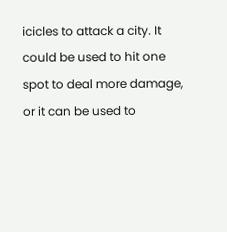icicles to attack a city. It could be used to hit one spot to deal more damage, or it can be used to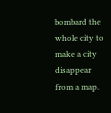bombard the whole city to make a city disappear from a map.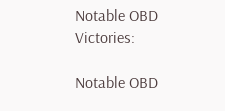Notable OBD Victories:

Notable OBD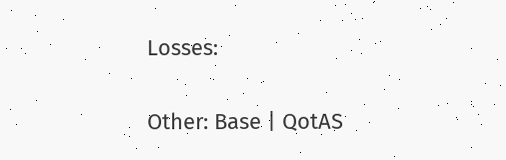Losses:

Other: Base | QotAS